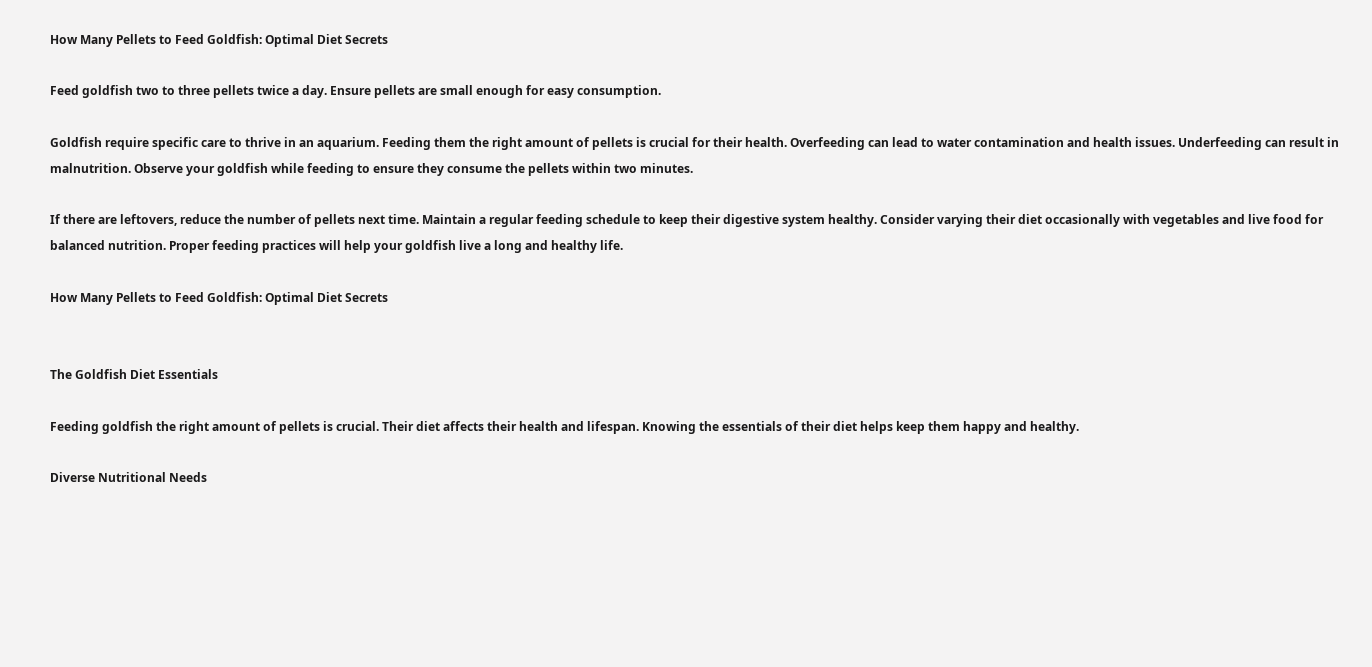How Many Pellets to Feed Goldfish: Optimal Diet Secrets

Feed goldfish two to three pellets twice a day. Ensure pellets are small enough for easy consumption.

Goldfish require specific care to thrive in an aquarium. Feeding them the right amount of pellets is crucial for their health. Overfeeding can lead to water contamination and health issues. Underfeeding can result in malnutrition. Observe your goldfish while feeding to ensure they consume the pellets within two minutes.

If there are leftovers, reduce the number of pellets next time. Maintain a regular feeding schedule to keep their digestive system healthy. Consider varying their diet occasionally with vegetables and live food for balanced nutrition. Proper feeding practices will help your goldfish live a long and healthy life.

How Many Pellets to Feed Goldfish: Optimal Diet Secrets


The Goldfish Diet Essentials

Feeding goldfish the right amount of pellets is crucial. Their diet affects their health and lifespan. Knowing the essentials of their diet helps keep them happy and healthy.

Diverse Nutritional Needs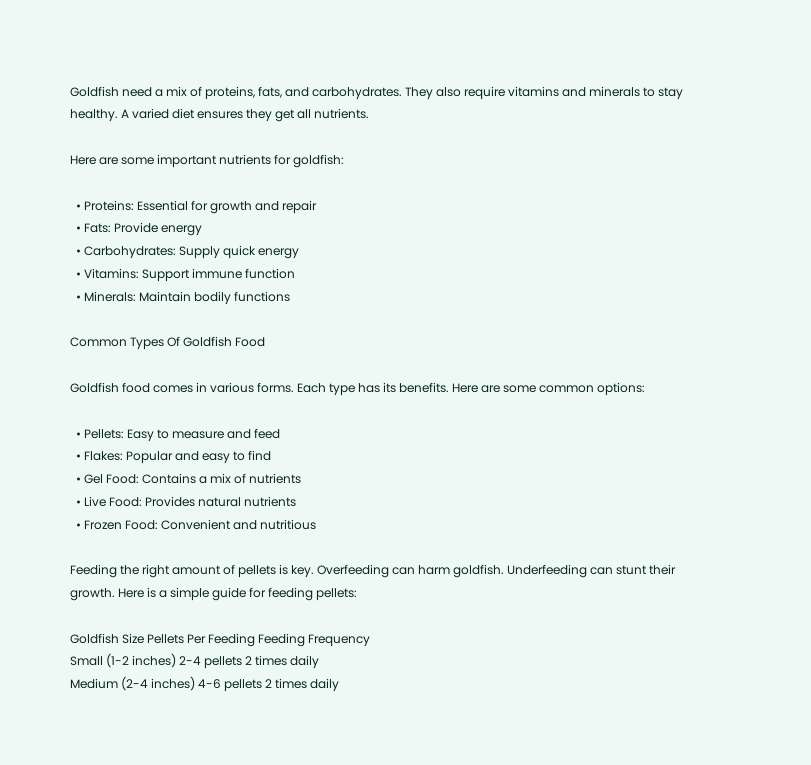Goldfish need a mix of proteins, fats, and carbohydrates. They also require vitamins and minerals to stay healthy. A varied diet ensures they get all nutrients.

Here are some important nutrients for goldfish:

  • Proteins: Essential for growth and repair
  • Fats: Provide energy
  • Carbohydrates: Supply quick energy
  • Vitamins: Support immune function
  • Minerals: Maintain bodily functions

Common Types Of Goldfish Food

Goldfish food comes in various forms. Each type has its benefits. Here are some common options:

  • Pellets: Easy to measure and feed
  • Flakes: Popular and easy to find
  • Gel Food: Contains a mix of nutrients
  • Live Food: Provides natural nutrients
  • Frozen Food: Convenient and nutritious

Feeding the right amount of pellets is key. Overfeeding can harm goldfish. Underfeeding can stunt their growth. Here is a simple guide for feeding pellets:

Goldfish Size Pellets Per Feeding Feeding Frequency
Small (1-2 inches) 2-4 pellets 2 times daily
Medium (2-4 inches) 4-6 pellets 2 times daily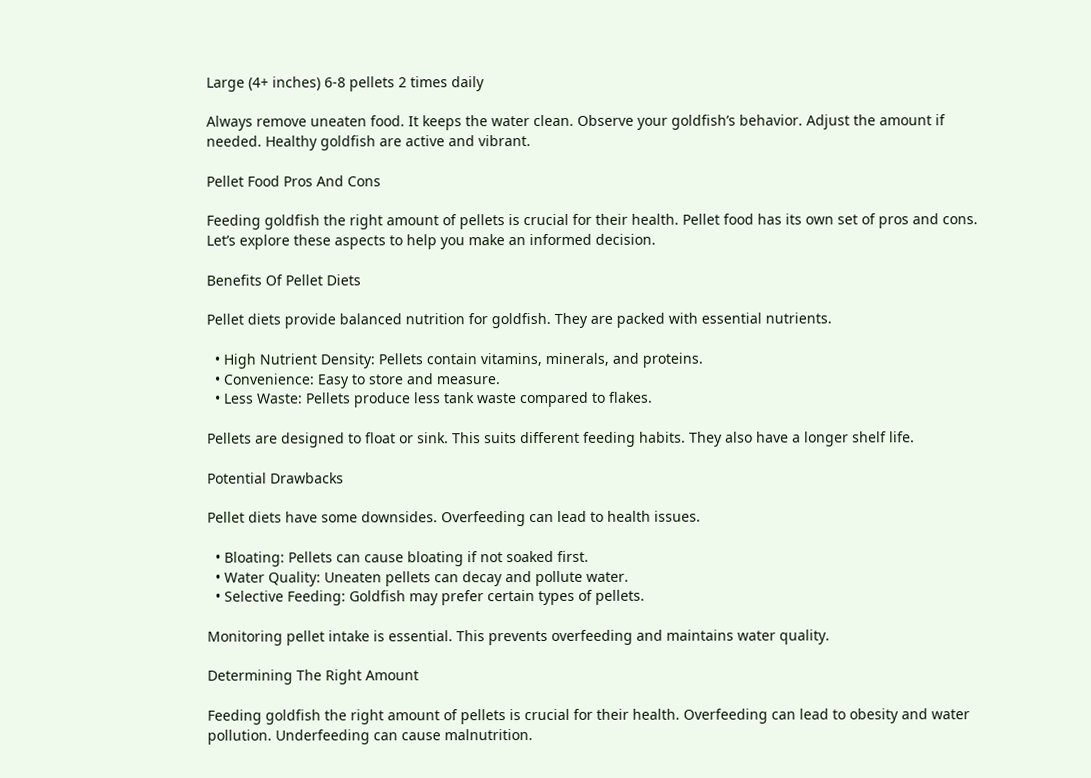Large (4+ inches) 6-8 pellets 2 times daily

Always remove uneaten food. It keeps the water clean. Observe your goldfish’s behavior. Adjust the amount if needed. Healthy goldfish are active and vibrant.

Pellet Food Pros And Cons

Feeding goldfish the right amount of pellets is crucial for their health. Pellet food has its own set of pros and cons. Let’s explore these aspects to help you make an informed decision.

Benefits Of Pellet Diets

Pellet diets provide balanced nutrition for goldfish. They are packed with essential nutrients.

  • High Nutrient Density: Pellets contain vitamins, minerals, and proteins.
  • Convenience: Easy to store and measure.
  • Less Waste: Pellets produce less tank waste compared to flakes.

Pellets are designed to float or sink. This suits different feeding habits. They also have a longer shelf life.

Potential Drawbacks

Pellet diets have some downsides. Overfeeding can lead to health issues.

  • Bloating: Pellets can cause bloating if not soaked first.
  • Water Quality: Uneaten pellets can decay and pollute water.
  • Selective Feeding: Goldfish may prefer certain types of pellets.

Monitoring pellet intake is essential. This prevents overfeeding and maintains water quality.

Determining The Right Amount

Feeding goldfish the right amount of pellets is crucial for their health. Overfeeding can lead to obesity and water pollution. Underfeeding can cause malnutrition.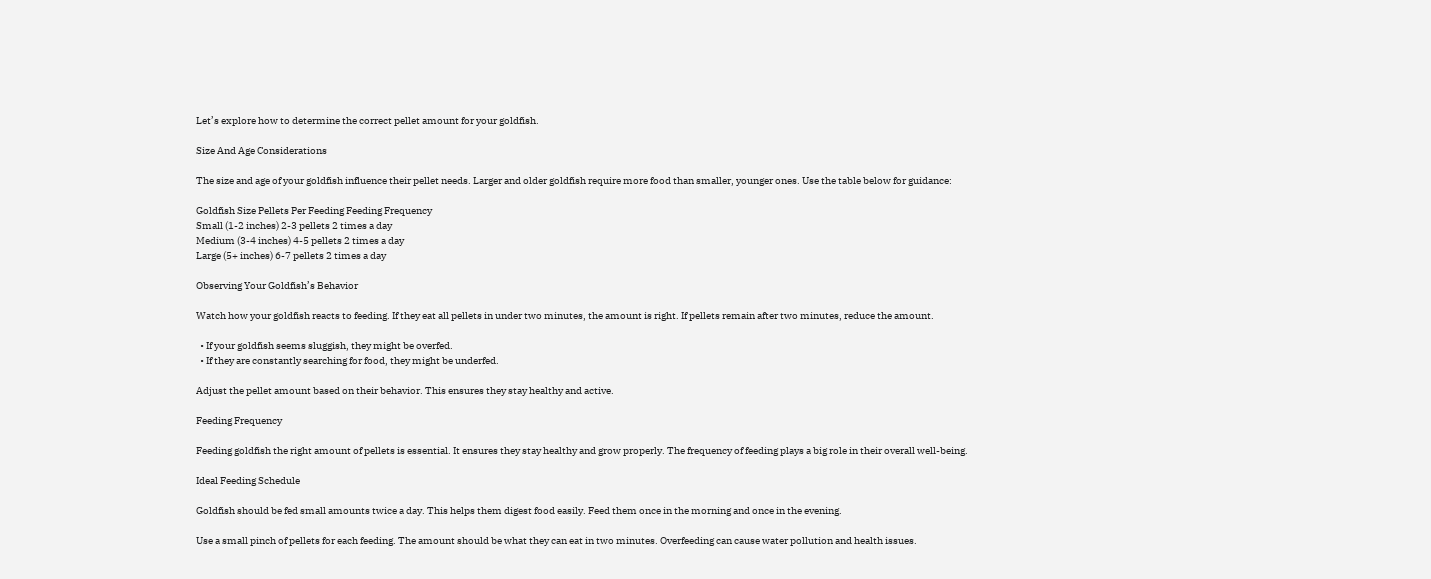Let’s explore how to determine the correct pellet amount for your goldfish.

Size And Age Considerations

The size and age of your goldfish influence their pellet needs. Larger and older goldfish require more food than smaller, younger ones. Use the table below for guidance:

Goldfish Size Pellets Per Feeding Feeding Frequency
Small (1-2 inches) 2-3 pellets 2 times a day
Medium (3-4 inches) 4-5 pellets 2 times a day
Large (5+ inches) 6-7 pellets 2 times a day

Observing Your Goldfish’s Behavior

Watch how your goldfish reacts to feeding. If they eat all pellets in under two minutes, the amount is right. If pellets remain after two minutes, reduce the amount.

  • If your goldfish seems sluggish, they might be overfed.
  • If they are constantly searching for food, they might be underfed.

Adjust the pellet amount based on their behavior. This ensures they stay healthy and active.

Feeding Frequency

Feeding goldfish the right amount of pellets is essential. It ensures they stay healthy and grow properly. The frequency of feeding plays a big role in their overall well-being.

Ideal Feeding Schedule

Goldfish should be fed small amounts twice a day. This helps them digest food easily. Feed them once in the morning and once in the evening.

Use a small pinch of pellets for each feeding. The amount should be what they can eat in two minutes. Overfeeding can cause water pollution and health issues.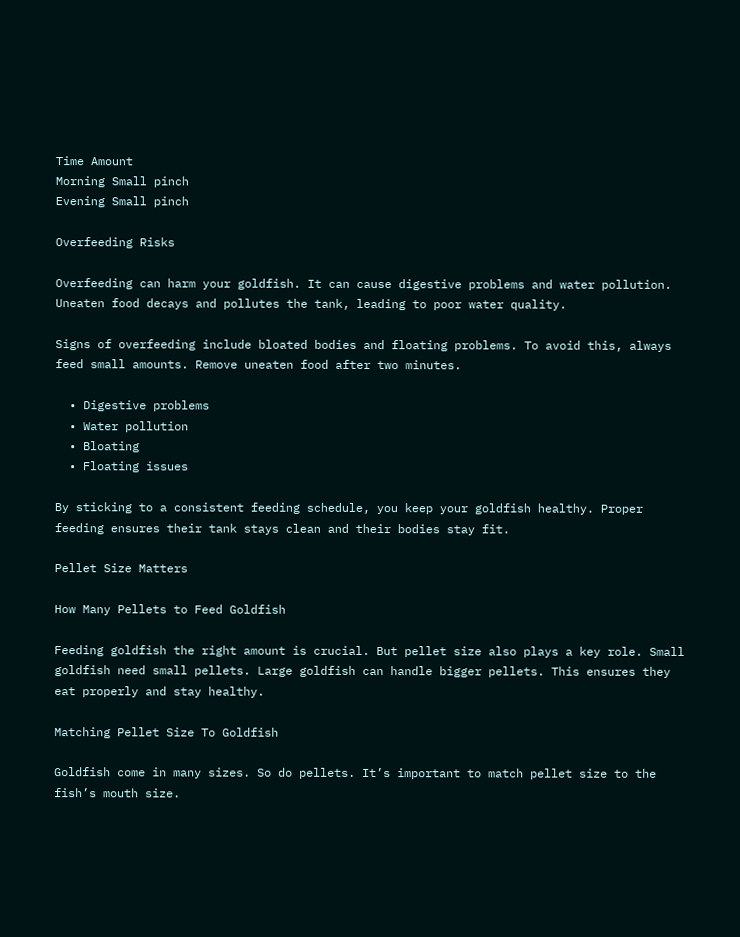Time Amount
Morning Small pinch
Evening Small pinch

Overfeeding Risks

Overfeeding can harm your goldfish. It can cause digestive problems and water pollution. Uneaten food decays and pollutes the tank, leading to poor water quality.

Signs of overfeeding include bloated bodies and floating problems. To avoid this, always feed small amounts. Remove uneaten food after two minutes.

  • Digestive problems
  • Water pollution
  • Bloating
  • Floating issues

By sticking to a consistent feeding schedule, you keep your goldfish healthy. Proper feeding ensures their tank stays clean and their bodies stay fit.

Pellet Size Matters

How Many Pellets to Feed Goldfish

Feeding goldfish the right amount is crucial. But pellet size also plays a key role. Small goldfish need small pellets. Large goldfish can handle bigger pellets. This ensures they eat properly and stay healthy.

Matching Pellet Size To Goldfish

Goldfish come in many sizes. So do pellets. It’s important to match pellet size to the fish’s mouth size.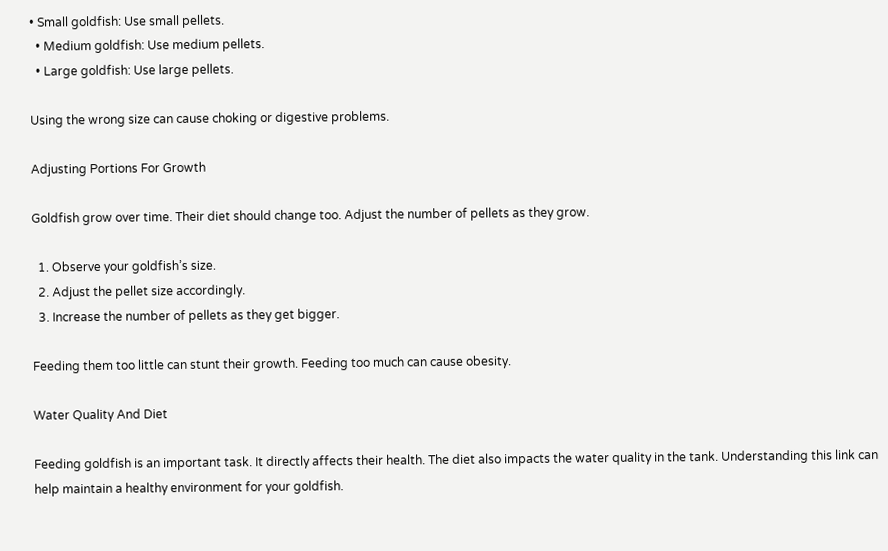• Small goldfish: Use small pellets.
  • Medium goldfish: Use medium pellets.
  • Large goldfish: Use large pellets.

Using the wrong size can cause choking or digestive problems.

Adjusting Portions For Growth

Goldfish grow over time. Their diet should change too. Adjust the number of pellets as they grow.

  1. Observe your goldfish’s size.
  2. Adjust the pellet size accordingly.
  3. Increase the number of pellets as they get bigger.

Feeding them too little can stunt their growth. Feeding too much can cause obesity.

Water Quality And Diet

Feeding goldfish is an important task. It directly affects their health. The diet also impacts the water quality in the tank. Understanding this link can help maintain a healthy environment for your goldfish.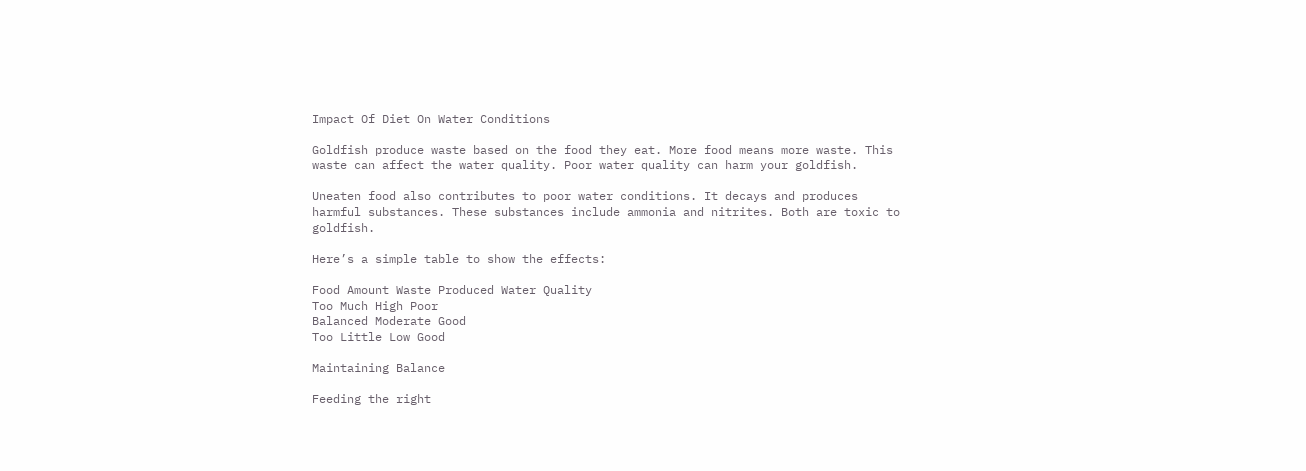Impact Of Diet On Water Conditions

Goldfish produce waste based on the food they eat. More food means more waste. This waste can affect the water quality. Poor water quality can harm your goldfish.

Uneaten food also contributes to poor water conditions. It decays and produces harmful substances. These substances include ammonia and nitrites. Both are toxic to goldfish.

Here’s a simple table to show the effects:

Food Amount Waste Produced Water Quality
Too Much High Poor
Balanced Moderate Good
Too Little Low Good

Maintaining Balance

Feeding the right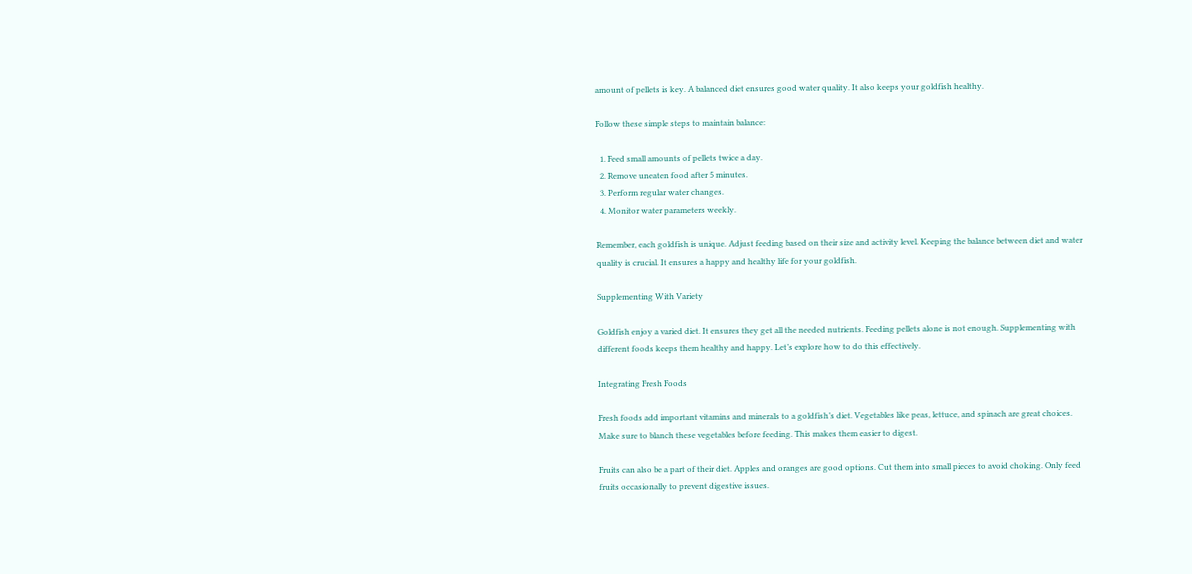amount of pellets is key. A balanced diet ensures good water quality. It also keeps your goldfish healthy.

Follow these simple steps to maintain balance:

  1. Feed small amounts of pellets twice a day.
  2. Remove uneaten food after 5 minutes.
  3. Perform regular water changes.
  4. Monitor water parameters weekly.

Remember, each goldfish is unique. Adjust feeding based on their size and activity level. Keeping the balance between diet and water quality is crucial. It ensures a happy and healthy life for your goldfish.

Supplementing With Variety

Goldfish enjoy a varied diet. It ensures they get all the needed nutrients. Feeding pellets alone is not enough. Supplementing with different foods keeps them healthy and happy. Let’s explore how to do this effectively.

Integrating Fresh Foods

Fresh foods add important vitamins and minerals to a goldfish’s diet. Vegetables like peas, lettuce, and spinach are great choices. Make sure to blanch these vegetables before feeding. This makes them easier to digest.

Fruits can also be a part of their diet. Apples and oranges are good options. Cut them into small pieces to avoid choking. Only feed fruits occasionally to prevent digestive issues.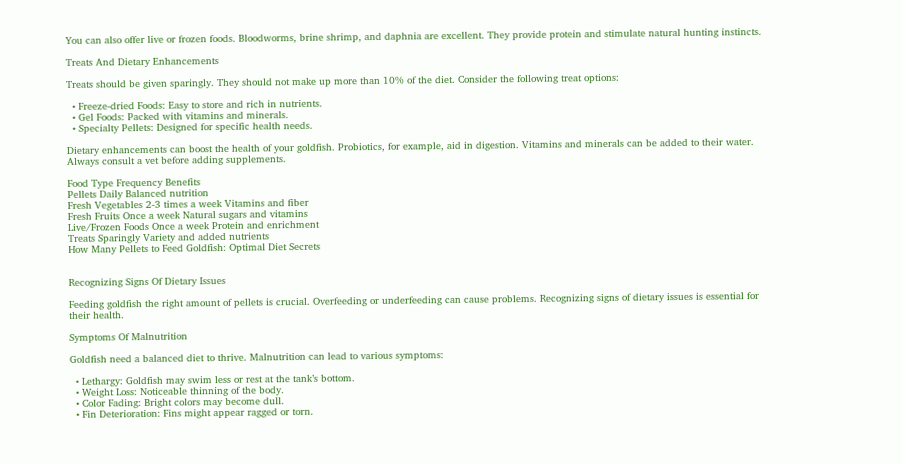You can also offer live or frozen foods. Bloodworms, brine shrimp, and daphnia are excellent. They provide protein and stimulate natural hunting instincts.

Treats And Dietary Enhancements

Treats should be given sparingly. They should not make up more than 10% of the diet. Consider the following treat options:

  • Freeze-dried Foods: Easy to store and rich in nutrients.
  • Gel Foods: Packed with vitamins and minerals.
  • Specialty Pellets: Designed for specific health needs.

Dietary enhancements can boost the health of your goldfish. Probiotics, for example, aid in digestion. Vitamins and minerals can be added to their water. Always consult a vet before adding supplements.

Food Type Frequency Benefits
Pellets Daily Balanced nutrition
Fresh Vegetables 2-3 times a week Vitamins and fiber
Fresh Fruits Once a week Natural sugars and vitamins
Live/Frozen Foods Once a week Protein and enrichment
Treats Sparingly Variety and added nutrients
How Many Pellets to Feed Goldfish: Optimal Diet Secrets


Recognizing Signs Of Dietary Issues

Feeding goldfish the right amount of pellets is crucial. Overfeeding or underfeeding can cause problems. Recognizing signs of dietary issues is essential for their health.

Symptoms Of Malnutrition

Goldfish need a balanced diet to thrive. Malnutrition can lead to various symptoms:

  • Lethargy: Goldfish may swim less or rest at the tank’s bottom.
  • Weight Loss: Noticeable thinning of the body.
  • Color Fading: Bright colors may become dull.
  • Fin Deterioration: Fins might appear ragged or torn.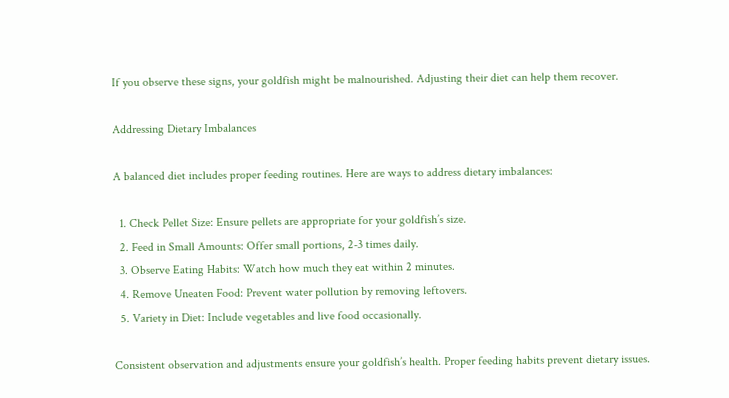If you observe these signs, your goldfish might be malnourished. Adjusting their diet can help them recover.

Addressing Dietary Imbalances

A balanced diet includes proper feeding routines. Here are ways to address dietary imbalances:

  1. Check Pellet Size: Ensure pellets are appropriate for your goldfish’s size.
  2. Feed in Small Amounts: Offer small portions, 2-3 times daily.
  3. Observe Eating Habits: Watch how much they eat within 2 minutes.
  4. Remove Uneaten Food: Prevent water pollution by removing leftovers.
  5. Variety in Diet: Include vegetables and live food occasionally.

Consistent observation and adjustments ensure your goldfish’s health. Proper feeding habits prevent dietary issues.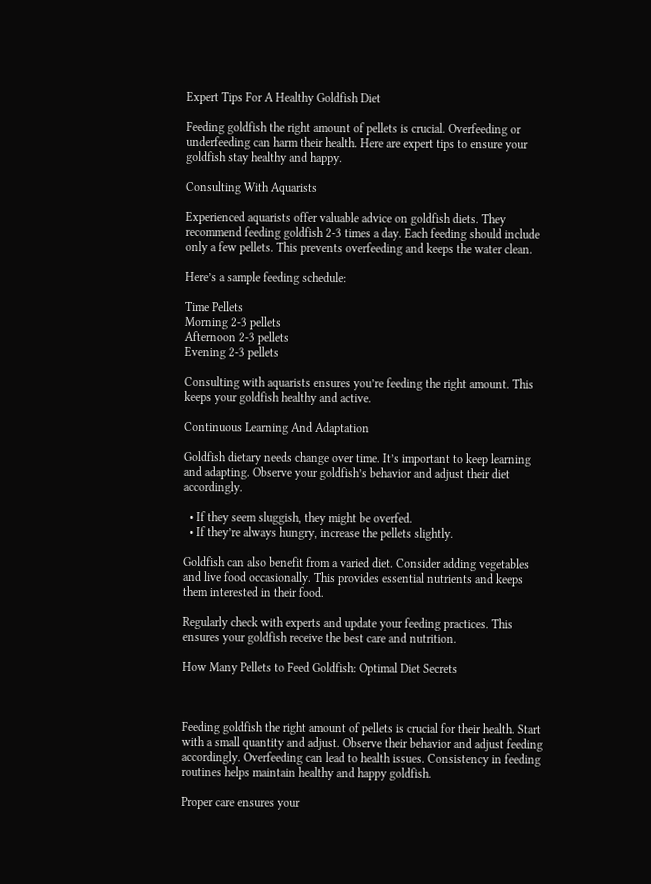Expert Tips For A Healthy Goldfish Diet

Feeding goldfish the right amount of pellets is crucial. Overfeeding or underfeeding can harm their health. Here are expert tips to ensure your goldfish stay healthy and happy.

Consulting With Aquarists

Experienced aquarists offer valuable advice on goldfish diets. They recommend feeding goldfish 2-3 times a day. Each feeding should include only a few pellets. This prevents overfeeding and keeps the water clean.

Here’s a sample feeding schedule:

Time Pellets
Morning 2-3 pellets
Afternoon 2-3 pellets
Evening 2-3 pellets

Consulting with aquarists ensures you’re feeding the right amount. This keeps your goldfish healthy and active.

Continuous Learning And Adaptation

Goldfish dietary needs change over time. It’s important to keep learning and adapting. Observe your goldfish’s behavior and adjust their diet accordingly.

  • If they seem sluggish, they might be overfed.
  • If they’re always hungry, increase the pellets slightly.

Goldfish can also benefit from a varied diet. Consider adding vegetables and live food occasionally. This provides essential nutrients and keeps them interested in their food.

Regularly check with experts and update your feeding practices. This ensures your goldfish receive the best care and nutrition.

How Many Pellets to Feed Goldfish: Optimal Diet Secrets



Feeding goldfish the right amount of pellets is crucial for their health. Start with a small quantity and adjust. Observe their behavior and adjust feeding accordingly. Overfeeding can lead to health issues. Consistency in feeding routines helps maintain healthy and happy goldfish.

Proper care ensures your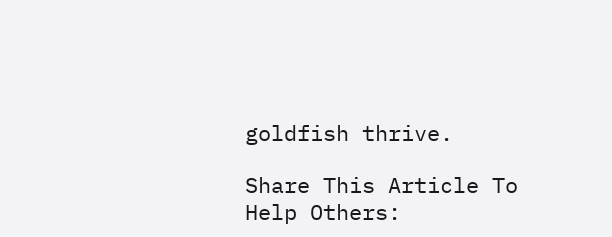goldfish thrive.

Share This Article To Help Others: